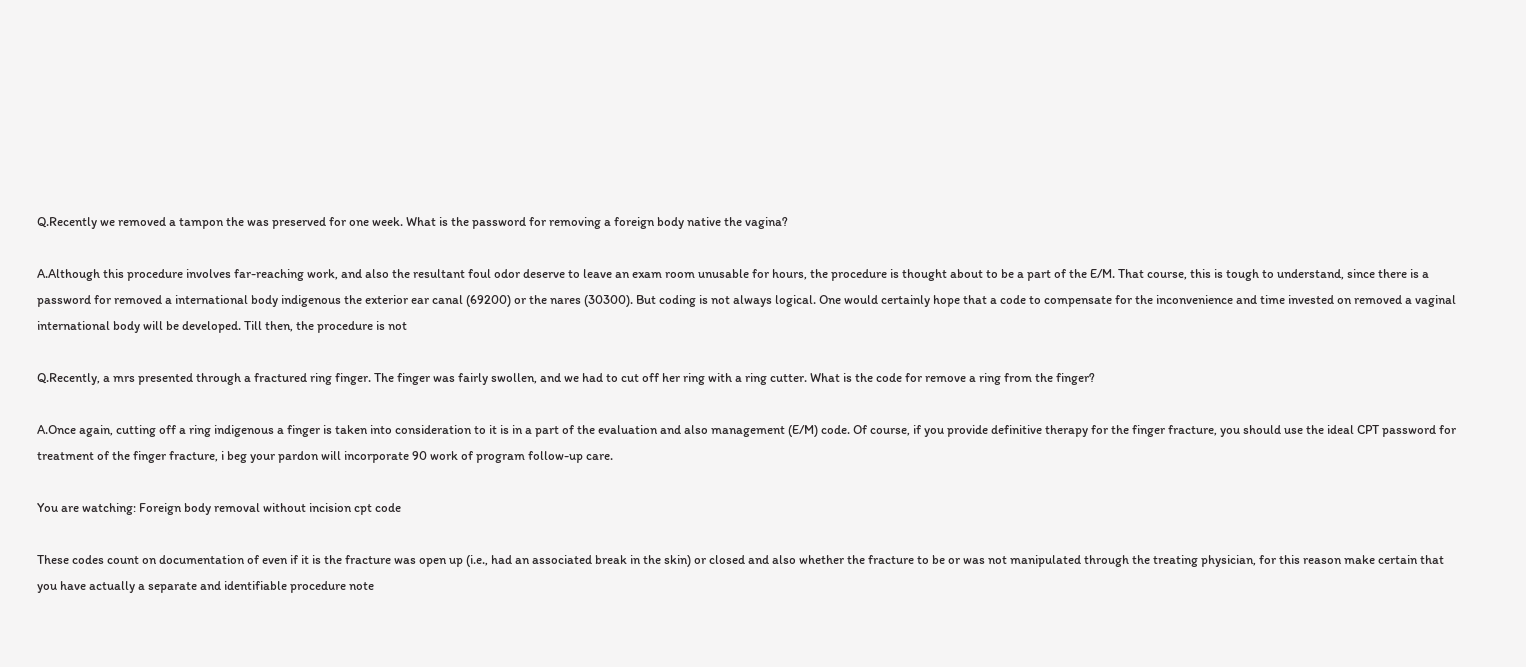Q.Recently we removed a tampon the was preserved for one week. What is the password for removing a foreign body native the vagina?

A.Although this procedure involves far-reaching work, and also the resultant foul odor deserve to leave an exam room unusable for hours, the procedure is thought about to be a part of the E/M. That course, this is tough to understand, since there is a password for removed a international body indigenous the exterior ear canal (69200) or the nares (30300). But coding is not always logical. One would certainly hope that a code to compensate for the inconvenience and time invested on removed a vaginal international body will be developed. Till then, the procedure is not

Q.Recently, a mrs presented through a fractured ring finger. The finger was fairly swollen, and we had to cut off her ring with a ring cutter. What is the code for remove a ring from the finger?

A.Once again, cutting off a ring indigenous a finger is taken into consideration to it is in a part of the evaluation and also management (E/M) code. Of course, if you provide definitive therapy for the finger fracture, you should use the ideal CPT password for treatment of the finger fracture, i beg your pardon will incorporate 90 work of program follow-up care.

You are watching: Foreign body removal without incision cpt code

These codes count on documentation of even if it is the fracture was open up (i.e., had an associated break in the skin) or closed and also whether the fracture to be or was not manipulated through the treating physician, for this reason make certain that you have actually a separate and identifiable procedure note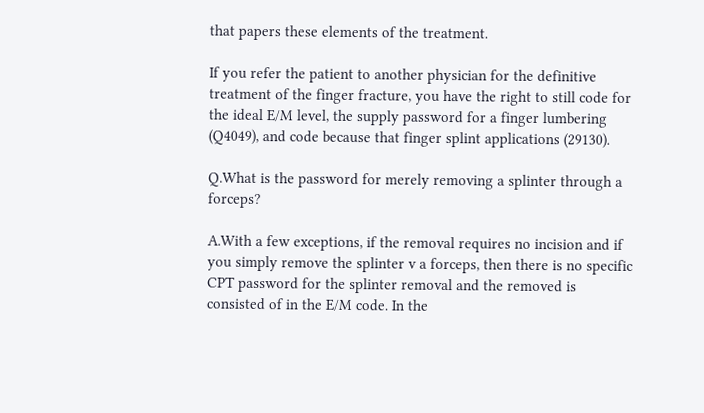that papers these elements of the treatment.

If you refer the patient to another physician for the definitive treatment of the finger fracture, you have the right to still code for the ideal E/M level, the supply password for a finger lumbering (Q4049), and code because that finger splint applications (29130).

Q.What is the password for merely removing a splinter through a forceps?

A.With a few exceptions, if the removal requires no incision and if you simply remove the splinter v a forceps, then there is no specific CPT password for the splinter removal and the removed is consisted of in the E/M code. In the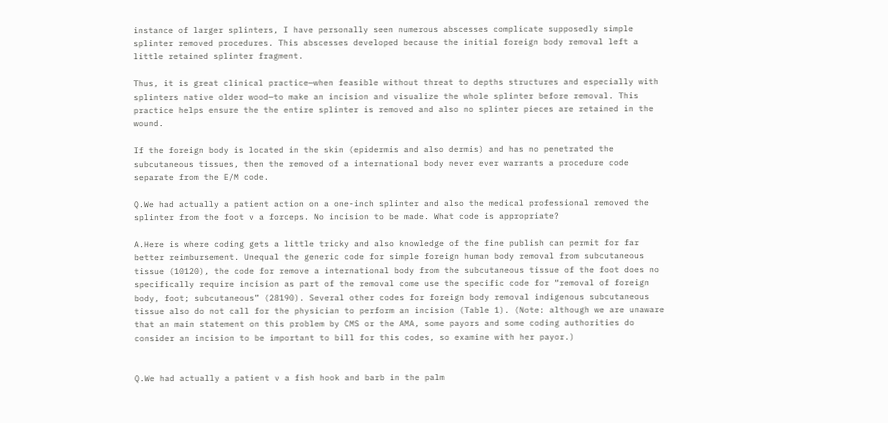instance of larger splinters, I have personally seen numerous abscesses complicate supposedly simple splinter removed procedures. This abscesses developed because the initial foreign body removal left a little retained splinter fragment.

Thus, it is great clinical practice—when feasible without threat to depths structures and especially with splinters native older wood—to make an incision and visualize the whole splinter before removal. This practice helps ensure the the entire splinter is removed and also no splinter pieces are retained in the wound.

If the foreign body is located in the skin (epidermis and also dermis) and has no penetrated the subcutaneous tissues, then the removed of a international body never ever warrants a procedure code separate from the E/M code.

Q.We had actually a patient action on a one-inch splinter and also the medical professional removed the splinter from the foot v a forceps. No incision to be made. What code is appropriate?

A.Here is where coding gets a little tricky and also knowledge of the fine publish can permit for far better reimbursement. Unequal the generic code for simple foreign human body removal from subcutaneous tissue (10120), the code for remove a international body from the subcutaneous tissue of the foot does no specifically require incision as part of the removal come use the specific code for “removal of foreign body, foot; subcutaneous” (28190). Several other codes for foreign body removal indigenous subcutaneous tissue also do not call for the physician to perform an incision (Table 1). (Note: although we are unaware that an main statement on this problem by CMS or the AMA, some payors and some coding authorities do consider an incision to be important to bill for this codes, so examine with her payor.)


Q.We had actually a patient v a fish hook and barb in the palm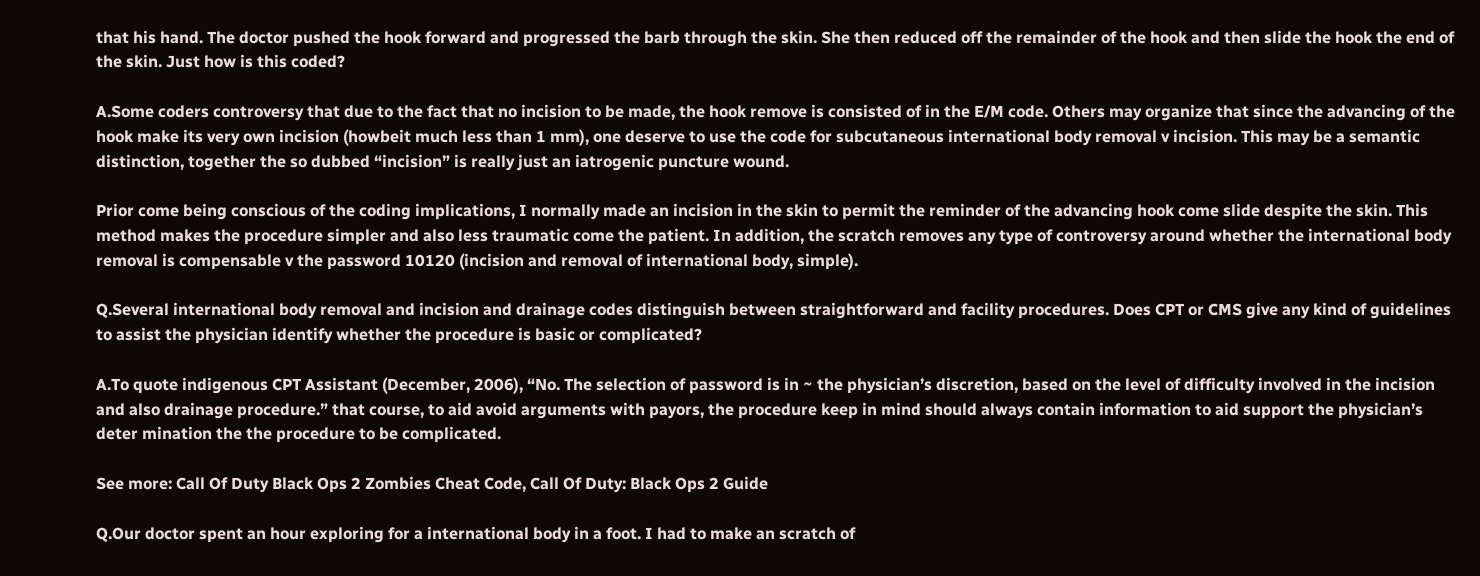that his hand. The doctor pushed the hook forward and progressed the barb through the skin. She then reduced off the remainder of the hook and then slide the hook the end of the skin. Just how is this coded?

A.Some coders controversy that due to the fact that no incision to be made, the hook remove is consisted of in the E/M code. Others may organize that since the advancing of the hook make its very own incision (howbeit much less than 1 mm), one deserve to use the code for subcutaneous international body removal v incision. This may be a semantic distinction, together the so dubbed “incision” is really just an iatrogenic puncture wound.

Prior come being conscious of the coding implications, I normally made an incision in the skin to permit the reminder of the advancing hook come slide despite the skin. This method makes the procedure simpler and also less traumatic come the patient. In addition, the scratch removes any type of controversy around whether the international body removal is compensable v the password 10120 (incision and removal of international body, simple).

Q.Several international body removal and incision and drainage codes distinguish between straightforward and facility procedures. Does CPT or CMS give any kind of guidelines to assist the physician identify whether the procedure is basic or complicated?

A.To quote indigenous CPT Assistant (December, 2006), “No. The selection of password is in ~ the physician’s discretion, based on the level of difficulty involved in the incision and also drainage procedure.” that course, to aid avoid arguments with payors, the procedure keep in mind should always contain information to aid support the physician’s deter mination the the procedure to be complicated.

See more: Call Of Duty Black Ops 2 Zombies Cheat Code, Call Of Duty: Black Ops 2 Guide

Q.Our doctor spent an hour exploring for a international body in a foot. I had to make an scratch of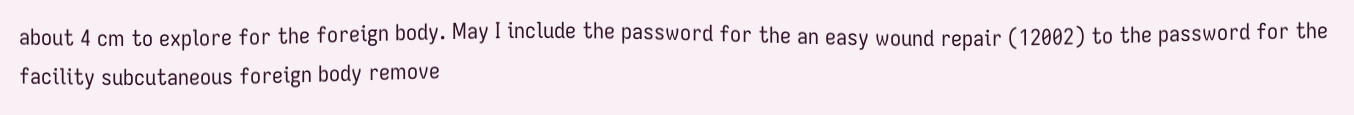about 4 cm to explore for the foreign body. May I include the password for the an easy wound repair (12002) to the password for the facility subcutaneous foreign body remove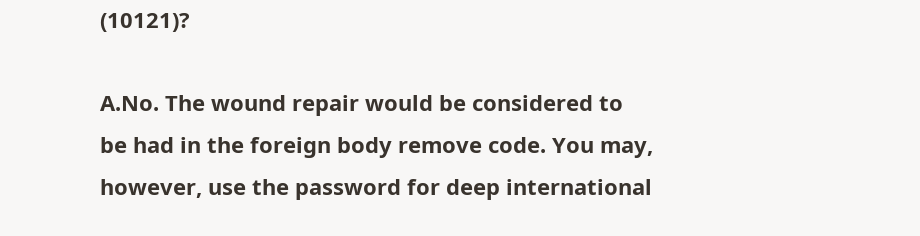(10121)?

A.No. The wound repair would be considered to be had in the foreign body remove code. You may, however, use the password for deep international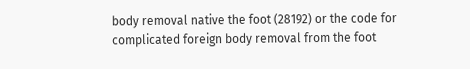body removal native the foot (28192) or the code for complicated foreign body removal from the foot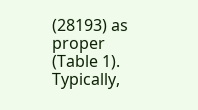(28193) as proper (Table 1). Typically,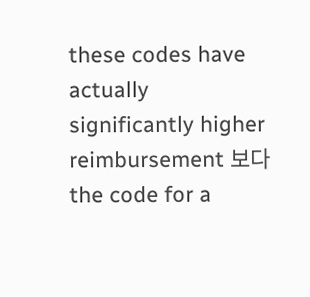these codes have actually significantly higher reimbursement 보다 the code for a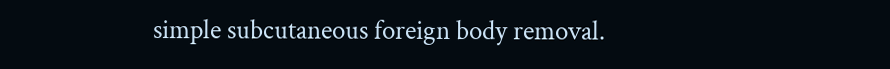simple subcutaneous foreign body removal.